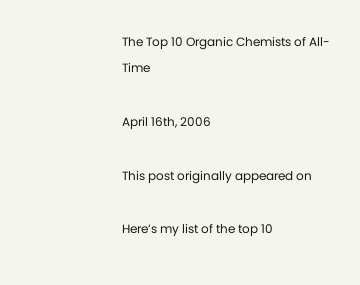The Top 10 Organic Chemists of All-Time

April 16th, 2006

This post originally appeared on

Here’s my list of the top 10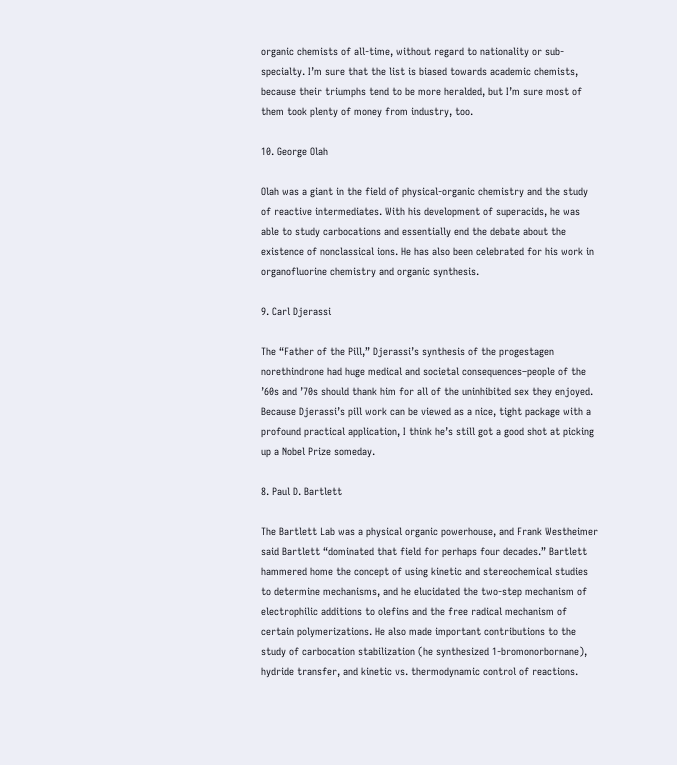organic chemists of all-time, without regard to nationality or sub-specialty. I’m sure that the list is biased towards academic chemists, because their triumphs tend to be more heralded, but I’m sure most of them took plenty of money from industry, too.

10. George Olah

Olah was a giant in the field of physical-organic chemistry and the study of reactive intermediates. With his development of superacids, he was able to study carbocations and essentially end the debate about the existence of nonclassical ions. He has also been celebrated for his work in organofluorine chemistry and organic synthesis.

9. Carl Djerassi

The “Father of the Pill,” Djerassi’s synthesis of the progestagen norethindrone had huge medical and societal consequences–people of the ’60s and ’70s should thank him for all of the uninhibited sex they enjoyed. Because Djerassi’s pill work can be viewed as a nice, tight package with a profound practical application, I think he’s still got a good shot at picking up a Nobel Prize someday.

8. Paul D. Bartlett

The Bartlett Lab was a physical organic powerhouse, and Frank Westheimer said Bartlett “dominated that field for perhaps four decades.” Bartlett hammered home the concept of using kinetic and stereochemical studies to determine mechanisms, and he elucidated the two-step mechanism of electrophilic additions to olefins and the free radical mechanism of certain polymerizations. He also made important contributions to the study of carbocation stabilization (he synthesized 1-bromonorbornane), hydride transfer, and kinetic vs. thermodynamic control of reactions.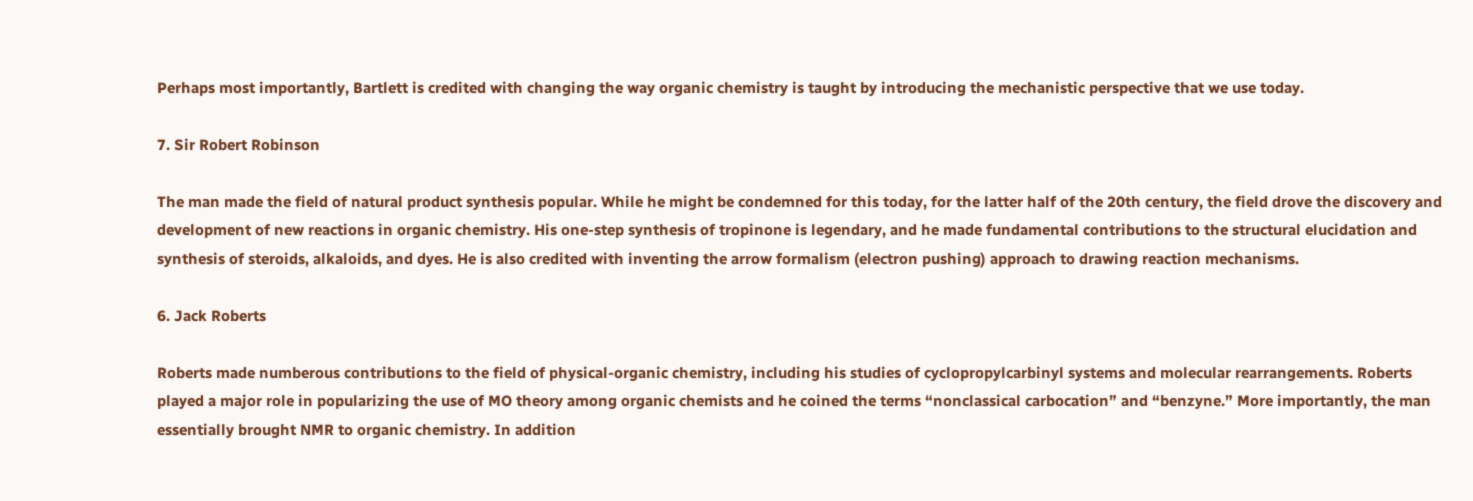Perhaps most importantly, Bartlett is credited with changing the way organic chemistry is taught by introducing the mechanistic perspective that we use today.

7. Sir Robert Robinson

The man made the field of natural product synthesis popular. While he might be condemned for this today, for the latter half of the 20th century, the field drove the discovery and development of new reactions in organic chemistry. His one-step synthesis of tropinone is legendary, and he made fundamental contributions to the structural elucidation and synthesis of steroids, alkaloids, and dyes. He is also credited with inventing the arrow formalism (electron pushing) approach to drawing reaction mechanisms.

6. Jack Roberts

Roberts made numberous contributions to the field of physical-organic chemistry, including his studies of cyclopropylcarbinyl systems and molecular rearrangements. Roberts played a major role in popularizing the use of MO theory among organic chemists and he coined the terms “nonclassical carbocation” and “benzyne.” More importantly, the man essentially brought NMR to organic chemistry. In addition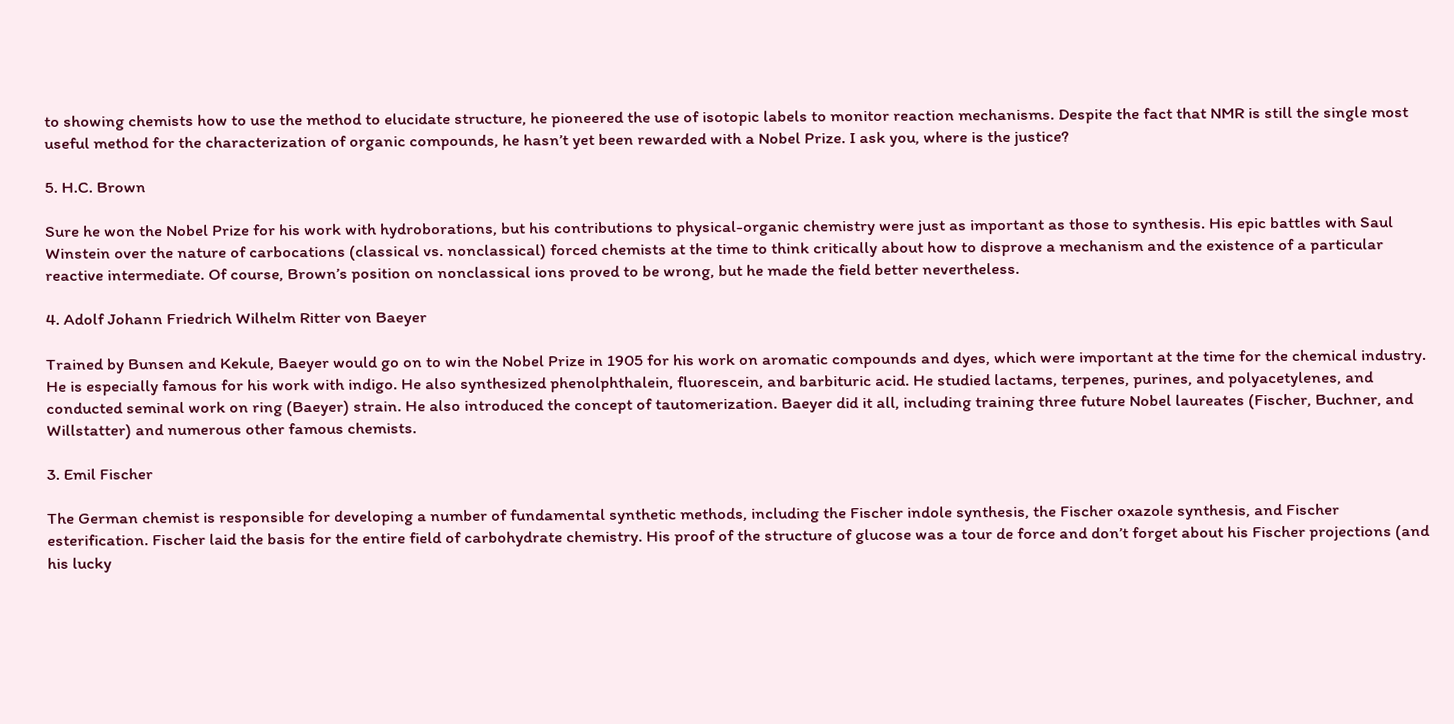to showing chemists how to use the method to elucidate structure, he pioneered the use of isotopic labels to monitor reaction mechanisms. Despite the fact that NMR is still the single most useful method for the characterization of organic compounds, he hasn’t yet been rewarded with a Nobel Prize. I ask you, where is the justice?

5. H.C. Brown

Sure he won the Nobel Prize for his work with hydroborations, but his contributions to physical-organic chemistry were just as important as those to synthesis. His epic battles with Saul Winstein over the nature of carbocations (classical vs. nonclassical) forced chemists at the time to think critically about how to disprove a mechanism and the existence of a particular reactive intermediate. Of course, Brown’s position on nonclassical ions proved to be wrong, but he made the field better nevertheless.

4. Adolf Johann Friedrich Wilhelm Ritter von Baeyer

Trained by Bunsen and Kekule, Baeyer would go on to win the Nobel Prize in 1905 for his work on aromatic compounds and dyes, which were important at the time for the chemical industry. He is especially famous for his work with indigo. He also synthesized phenolphthalein, fluorescein, and barbituric acid. He studied lactams, terpenes, purines, and polyacetylenes, and conducted seminal work on ring (Baeyer) strain. He also introduced the concept of tautomerization. Baeyer did it all, including training three future Nobel laureates (Fischer, Buchner, and Willstatter) and numerous other famous chemists.

3. Emil Fischer

The German chemist is responsible for developing a number of fundamental synthetic methods, including the Fischer indole synthesis, the Fischer oxazole synthesis, and Fischer esterification. Fischer laid the basis for the entire field of carbohydrate chemistry. His proof of the structure of glucose was a tour de force and don’t forget about his Fischer projections (and his lucky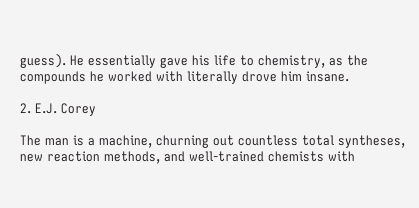guess). He essentially gave his life to chemistry, as the compounds he worked with literally drove him insane.

2. E.J. Corey

The man is a machine, churning out countless total syntheses, new reaction methods, and well-trained chemists with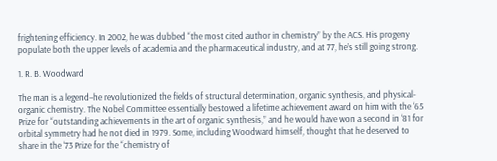frightening efficiency. In 2002, he was dubbed “the most cited author in chemistry” by the ACS. His progeny populate both the upper levels of academia and the pharmaceutical industry, and at 77, he’s still going strong.

1. R. B. Woodward

The man is a legend–he revolutionized the fields of structural determination, organic synthesis, and physical-organic chemistry. The Nobel Committee essentially bestowed a lifetime achievement award on him with the ‘65 Prize for “outstanding achievements in the art of organic synthesis,” and he would have won a second in ‘81 for orbital symmetry had he not died in 1979. Some, including Woodward himself, thought that he deserved to share in the ‘73 Prize for the “chemistry of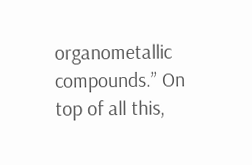organometallic compounds.” On top of all this,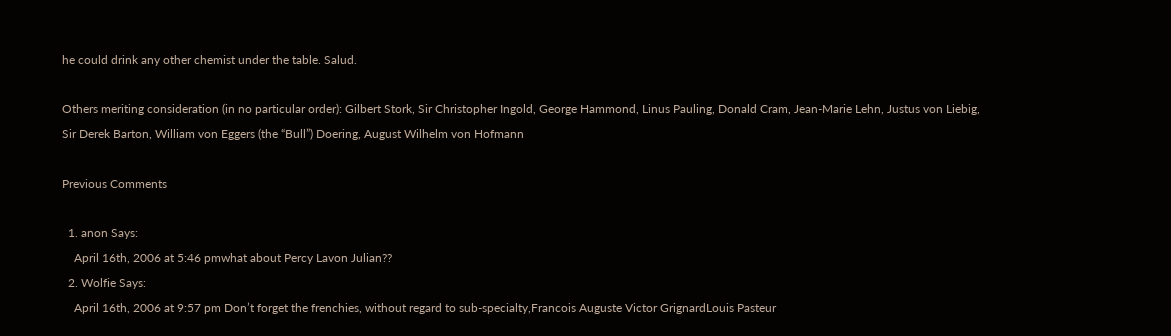he could drink any other chemist under the table. Salud.

Others meriting consideration (in no particular order): Gilbert Stork, Sir Christopher Ingold, George Hammond, Linus Pauling, Donald Cram, Jean-Marie Lehn, Justus von Liebig, Sir Derek Barton, William von Eggers (the “Bull”) Doering, August Wilhelm von Hofmann

Previous Comments

  1. anon Says:
    April 16th, 2006 at 5:46 pmwhat about Percy Lavon Julian??
  2. Wolfie Says:
    April 16th, 2006 at 9:57 pm Don’t forget the frenchies, without regard to sub-specialty,Francois Auguste Victor GrignardLouis Pasteur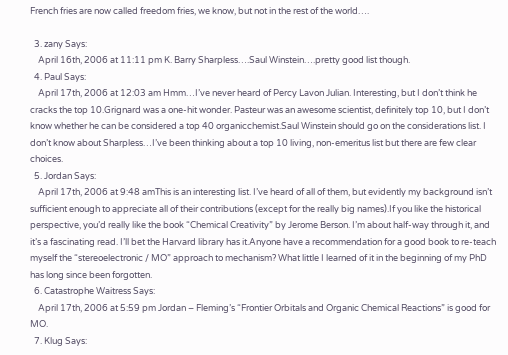French fries are now called freedom fries, we know, but not in the rest of the world….

  3. zany Says:
    April 16th, 2006 at 11:11 pm K. Barry Sharpless….Saul Winstein….pretty good list though.
  4. Paul Says:
    April 17th, 2006 at 12:03 am Hmm…I’ve never heard of Percy Lavon Julian. Interesting, but I don’t think he cracks the top 10.Grignard was a one-hit wonder. Pasteur was an awesome scientist, definitely top 10, but I don’t know whether he can be considered a top 40 organicchemist.Saul Winstein should go on the considerations list. I don’t know about Sharpless…I’ve been thinking about a top 10 living, non-emeritus list but there are few clear choices.
  5. Jordan Says:
    April 17th, 2006 at 9:48 amThis is an interesting list. I’ve heard of all of them, but evidently my background isn’t sufficient enough to appreciate all of their contributions (except for the really big names).If you like the historical perspective, you’d really like the book “Chemical Creativity” by Jerome Berson. I’m about half-way through it, and it’s a fascinating read. I’ll bet the Harvard library has it.Anyone have a recommendation for a good book to re-teach myself the “stereoelectronic / MO” approach to mechanism? What little I learned of it in the beginning of my PhD has long since been forgotten.
  6. Catastrophe Waitress Says:
    April 17th, 2006 at 5:59 pm Jordan – Fleming’s “Frontier Orbitals and Organic Chemical Reactions” is good for MO.
  7. Klug Says: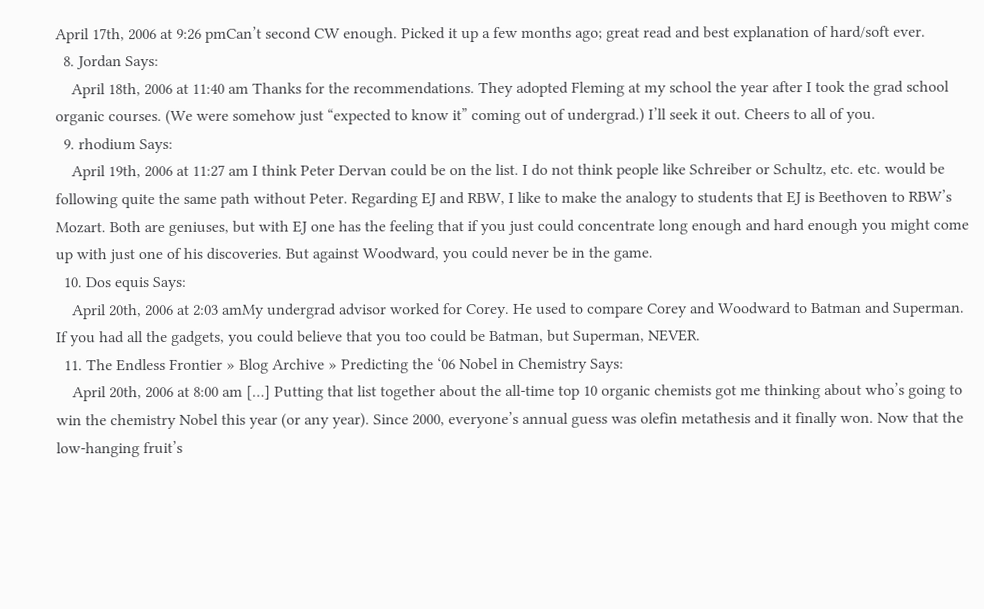April 17th, 2006 at 9:26 pmCan’t second CW enough. Picked it up a few months ago; great read and best explanation of hard/soft ever.
  8. Jordan Says:
    April 18th, 2006 at 11:40 am Thanks for the recommendations. They adopted Fleming at my school the year after I took the grad school organic courses. (We were somehow just “expected to know it” coming out of undergrad.) I’ll seek it out. Cheers to all of you.
  9. rhodium Says:
    April 19th, 2006 at 11:27 am I think Peter Dervan could be on the list. I do not think people like Schreiber or Schultz, etc. etc. would be following quite the same path without Peter. Regarding EJ and RBW, I like to make the analogy to students that EJ is Beethoven to RBW’s Mozart. Both are geniuses, but with EJ one has the feeling that if you just could concentrate long enough and hard enough you might come up with just one of his discoveries. But against Woodward, you could never be in the game.
  10. Dos equis Says:
    April 20th, 2006 at 2:03 amMy undergrad advisor worked for Corey. He used to compare Corey and Woodward to Batman and Superman. If you had all the gadgets, you could believe that you too could be Batman, but Superman, NEVER.
  11. The Endless Frontier » Blog Archive » Predicting the ‘06 Nobel in Chemistry Says:
    April 20th, 2006 at 8:00 am […] Putting that list together about the all-time top 10 organic chemists got me thinking about who’s going to win the chemistry Nobel this year (or any year). Since 2000, everyone’s annual guess was olefin metathesis and it finally won. Now that the low-hanging fruit’s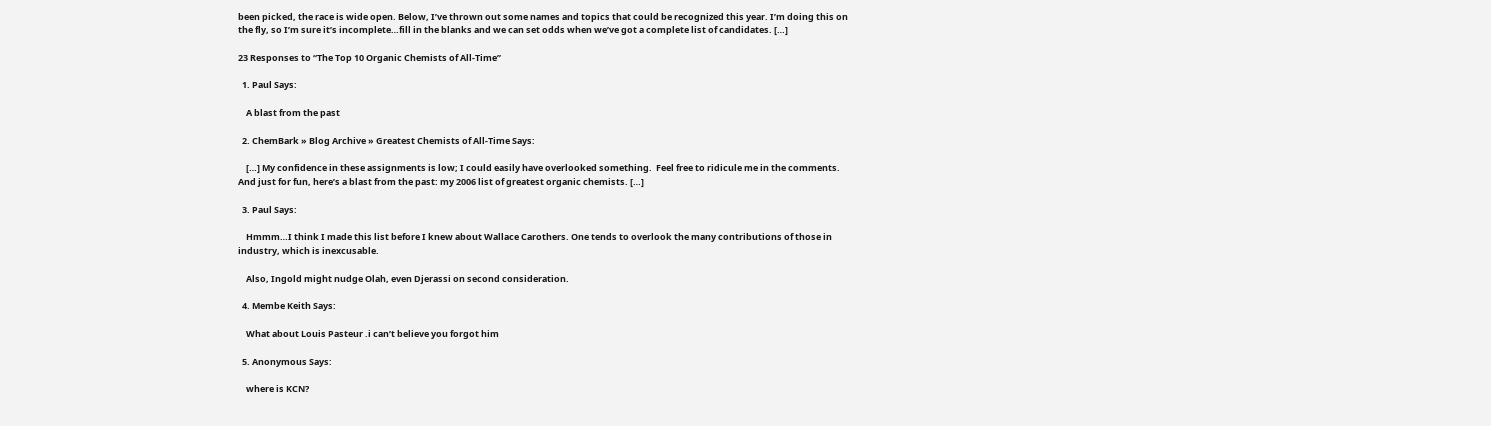been picked, the race is wide open. Below, I’ve thrown out some names and topics that could be recognized this year. I’m doing this on the fly, so I’m sure it’s incomplete…fill in the blanks and we can set odds when we’ve got a complete list of candidates. […]

23 Responses to “The Top 10 Organic Chemists of All-Time”

  1. Paul Says:

    A blast from the past

  2. ChemBark » Blog Archive » Greatest Chemists of All-Time Says:

    […] My confidence in these assignments is low; I could easily have overlooked something.  Feel free to ridicule me in the comments.  And just for fun, here’s a blast from the past: my 2006 list of greatest organic chemists. […]

  3. Paul Says:

    Hmmm…I think I made this list before I knew about Wallace Carothers. One tends to overlook the many contributions of those in industry, which is inexcusable.

    Also, Ingold might nudge Olah, even Djerassi on second consideration.

  4. Membe Keith Says:

    What about Louis Pasteur .i can’t believe you forgot him

  5. Anonymous Says:

    where is KCN?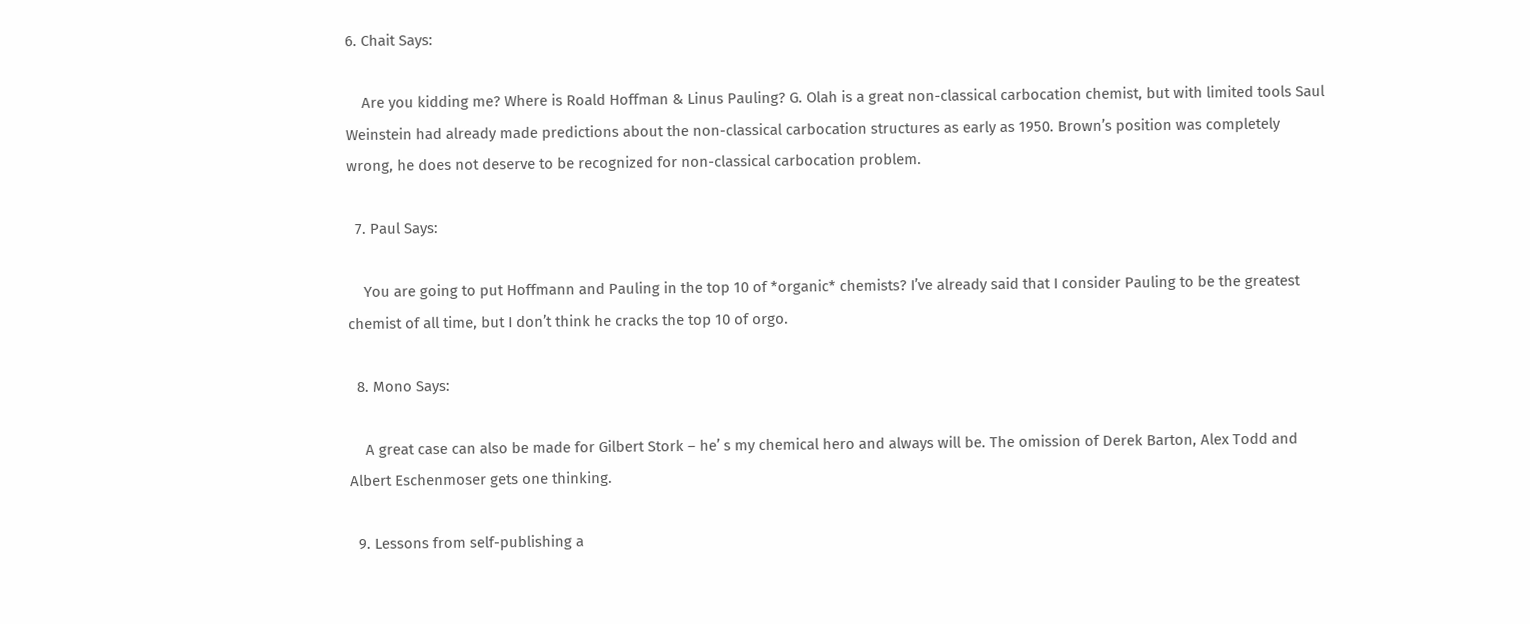6. Chait Says:

    Are you kidding me? Where is Roald Hoffman & Linus Pauling? G. Olah is a great non-classical carbocation chemist, but with limited tools Saul Weinstein had already made predictions about the non-classical carbocation structures as early as 1950. Brown’s position was completely wrong, he does not deserve to be recognized for non-classical carbocation problem.

  7. Paul Says:

    You are going to put Hoffmann and Pauling in the top 10 of *organic* chemists? I’ve already said that I consider Pauling to be the greatest chemist of all time, but I don’t think he cracks the top 10 of orgo.

  8. Mono Says:

    A great case can also be made for Gilbert Stork – he’ s my chemical hero and always will be. The omission of Derek Barton, Alex Todd and Albert Eschenmoser gets one thinking.

  9. Lessons from self-publishing a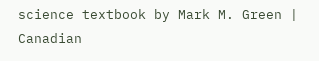science textbook by Mark M. Green | Canadian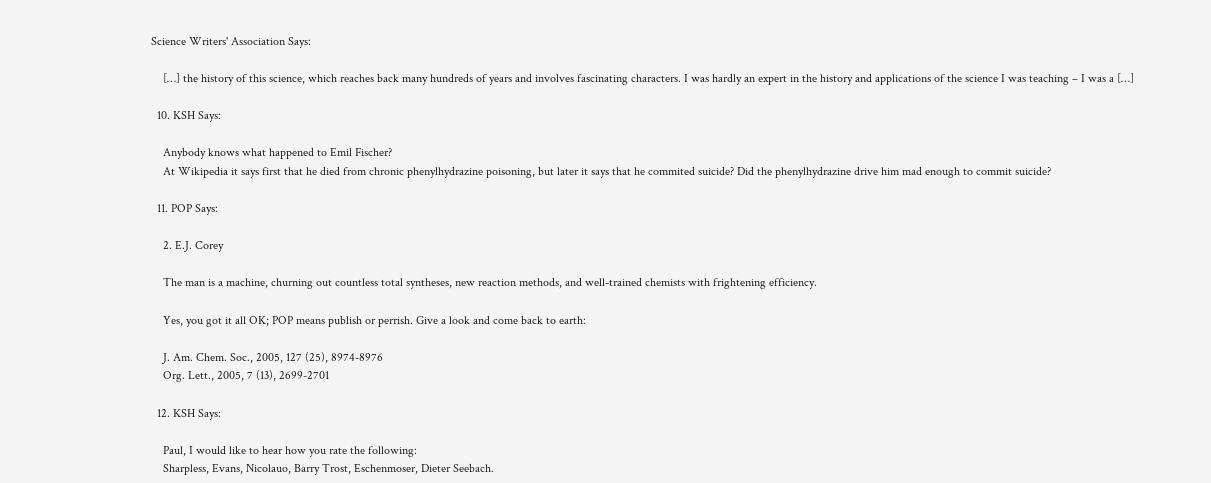Science Writers' Association Says:

    […] the history of this science, which reaches back many hundreds of years and involves fascinating characters. I was hardly an expert in the history and applications of the science I was teaching – I was a […]

  10. KSH Says:

    Anybody knows what happened to Emil Fischer?
    At Wikipedia it says first that he died from chronic phenylhydrazine poisoning, but later it says that he commited suicide? Did the phenylhydrazine drive him mad enough to commit suicide?

  11. POP Says:

    2. E.J. Corey

    The man is a machine, churning out countless total syntheses, new reaction methods, and well-trained chemists with frightening efficiency.

    Yes, you got it all OK; POP means publish or perrish. Give a look and come back to earth:

    J. Am. Chem. Soc., 2005, 127 (25), 8974-8976
    Org. Lett., 2005, 7 (13), 2699-2701

  12. KSH Says:

    Paul, I would like to hear how you rate the following:
    Sharpless, Evans, Nicolauo, Barry Trost, Eschenmoser, Dieter Seebach.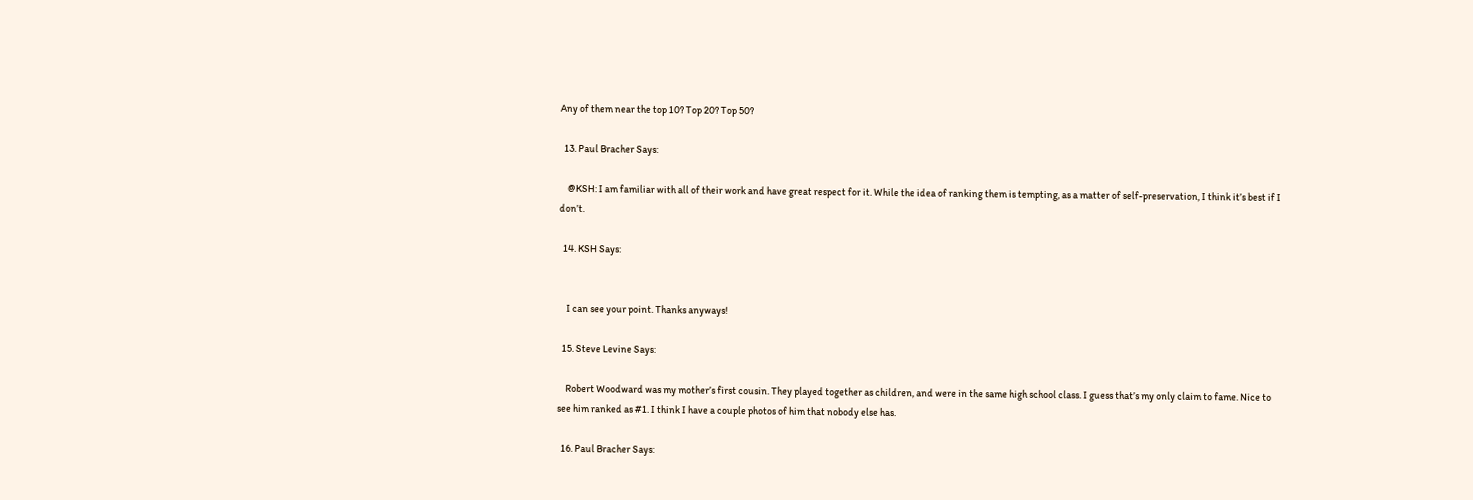Any of them near the top 10? Top 20? Top 50?

  13. Paul Bracher Says:

    @KSH: I am familiar with all of their work and have great respect for it. While the idea of ranking them is tempting, as a matter of self-preservation, I think it’s best if I don’t.

  14. KSH Says:


    I can see your point. Thanks anyways!

  15. Steve Levine Says:

    Robert Woodward was my mother’s first cousin. They played together as children, and were in the same high school class. I guess that’s my only claim to fame. Nice to see him ranked as #1. I think I have a couple photos of him that nobody else has.

  16. Paul Bracher Says: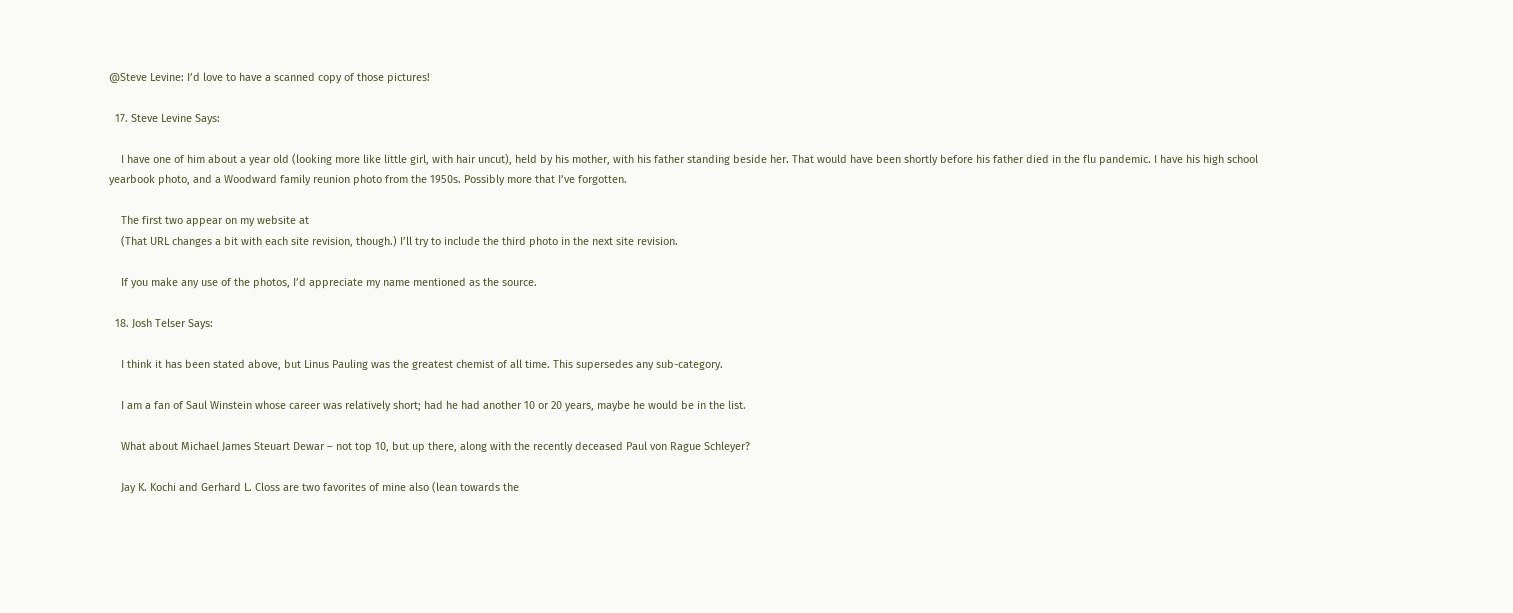@Steve Levine: I’d love to have a scanned copy of those pictures!

  17. Steve Levine Says:

    I have one of him about a year old (looking more like little girl, with hair uncut), held by his mother, with his father standing beside her. That would have been shortly before his father died in the flu pandemic. I have his high school yearbook photo, and a Woodward family reunion photo from the 1950s. Possibly more that I’ve forgotten.

    The first two appear on my website at
    (That URL changes a bit with each site revision, though.) I’ll try to include the third photo in the next site revision.

    If you make any use of the photos, I’d appreciate my name mentioned as the source.

  18. Josh Telser Says:

    I think it has been stated above, but Linus Pauling was the greatest chemist of all time. This supersedes any sub-category.

    I am a fan of Saul Winstein whose career was relatively short; had he had another 10 or 20 years, maybe he would be in the list.

    What about Michael James Steuart Dewar – not top 10, but up there, along with the recently deceased Paul von Rague Schleyer?

    Jay K. Kochi and Gerhard L. Closs are two favorites of mine also (lean towards the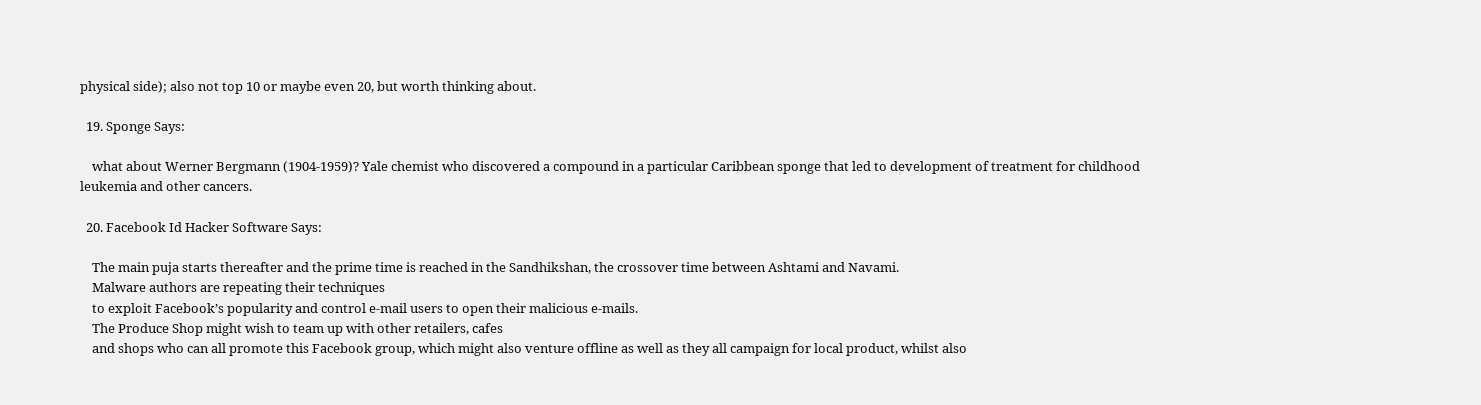physical side); also not top 10 or maybe even 20, but worth thinking about.

  19. Sponge Says:

    what about Werner Bergmann (1904-1959)? Yale chemist who discovered a compound in a particular Caribbean sponge that led to development of treatment for childhood leukemia and other cancers.

  20. Facebook Id Hacker Software Says:

    The main puja starts thereafter and the prime time is reached in the Sandhikshan, the crossover time between Ashtami and Navami.
    Malware authors are repeating their techniques
    to exploit Facebook’s popularity and control e-mail users to open their malicious e-mails.
    The Produce Shop might wish to team up with other retailers, cafes
    and shops who can all promote this Facebook group, which might also venture offline as well as they all campaign for local product, whilst also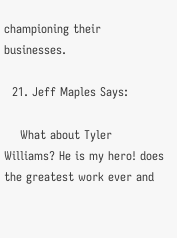championing their businesses.

  21. Jeff Maples Says:

    What about Tyler Williams? He is my hero! does the greatest work ever and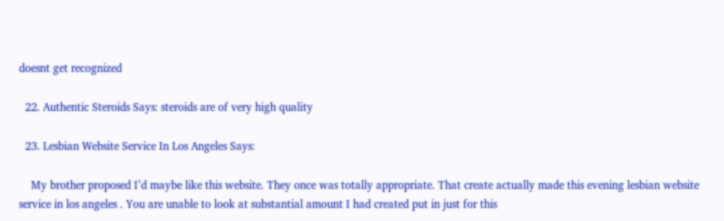doesnt get recognized

  22. Authentic Steroids Says: steroids are of very high quality

  23. Lesbian Website Service In Los Angeles Says:

    My brother proposed I’d maybe like this website. They once was totally appropriate. That create actually made this evening lesbian website service in los angeles . You are unable to look at substantial amount I had created put in just for this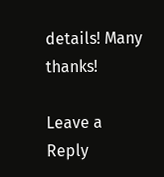details! Many thanks!

Leave a Reply